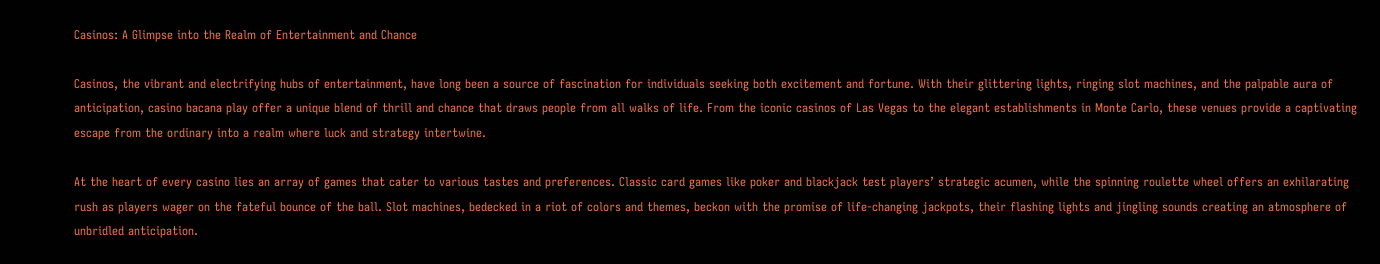Casinos: A Glimpse into the Realm of Entertainment and Chance

Casinos, the vibrant and electrifying hubs of entertainment, have long been a source of fascination for individuals seeking both excitement and fortune. With their glittering lights, ringing slot machines, and the palpable aura of anticipation, casino bacana play offer a unique blend of thrill and chance that draws people from all walks of life. From the iconic casinos of Las Vegas to the elegant establishments in Monte Carlo, these venues provide a captivating escape from the ordinary into a realm where luck and strategy intertwine.

At the heart of every casino lies an array of games that cater to various tastes and preferences. Classic card games like poker and blackjack test players’ strategic acumen, while the spinning roulette wheel offers an exhilarating rush as players wager on the fateful bounce of the ball. Slot machines, bedecked in a riot of colors and themes, beckon with the promise of life-changing jackpots, their flashing lights and jingling sounds creating an atmosphere of unbridled anticipation.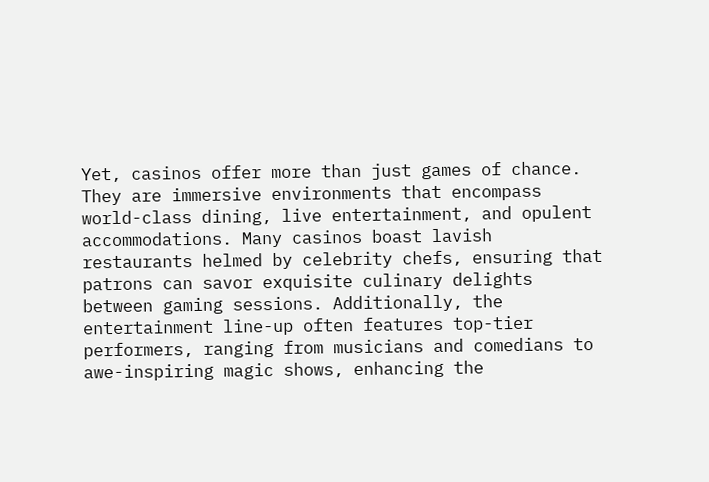Yet, casinos offer more than just games of chance. They are immersive environments that encompass world-class dining, live entertainment, and opulent accommodations. Many casinos boast lavish restaurants helmed by celebrity chefs, ensuring that patrons can savor exquisite culinary delights between gaming sessions. Additionally, the entertainment line-up often features top-tier performers, ranging from musicians and comedians to awe-inspiring magic shows, enhancing the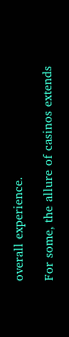overall experience.

For some, the allure of casinos extends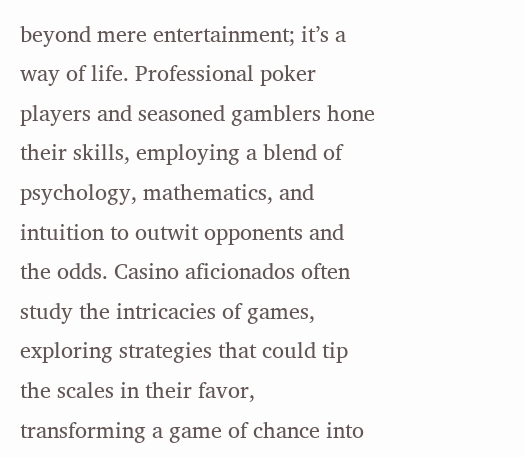beyond mere entertainment; it’s a way of life. Professional poker players and seasoned gamblers hone their skills, employing a blend of psychology, mathematics, and intuition to outwit opponents and the odds. Casino aficionados often study the intricacies of games, exploring strategies that could tip the scales in their favor, transforming a game of chance into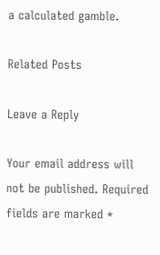a calculated gamble.

Related Posts

Leave a Reply

Your email address will not be published. Required fields are marked *